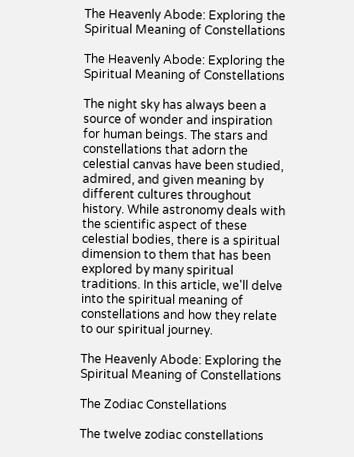The Heavenly Abode: Exploring the Spiritual Meaning of Constellations

The Heavenly Abode: Exploring the Spiritual Meaning of Constellations

The night sky has always been a source of wonder and inspiration for human beings. The stars and constellations that adorn the celestial canvas have been studied, admired, and given meaning by different cultures throughout history. While astronomy deals with the scientific aspect of these celestial bodies, there is a spiritual dimension to them that has been explored by many spiritual traditions. In this article, we'll delve into the spiritual meaning of constellations and how they relate to our spiritual journey.

The Heavenly Abode: Exploring the Spiritual Meaning of Constellations

The Zodiac Constellations

The twelve zodiac constellations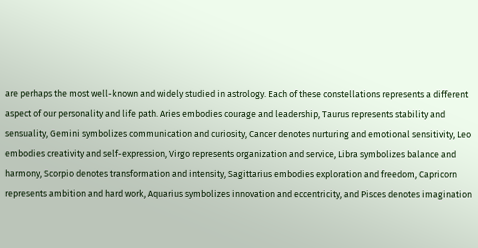are perhaps the most well-known and widely studied in astrology. Each of these constellations represents a different aspect of our personality and life path. Aries embodies courage and leadership, Taurus represents stability and sensuality, Gemini symbolizes communication and curiosity, Cancer denotes nurturing and emotional sensitivity, Leo embodies creativity and self-expression, Virgo represents organization and service, Libra symbolizes balance and harmony, Scorpio denotes transformation and intensity, Sagittarius embodies exploration and freedom, Capricorn represents ambition and hard work, Aquarius symbolizes innovation and eccentricity, and Pisces denotes imagination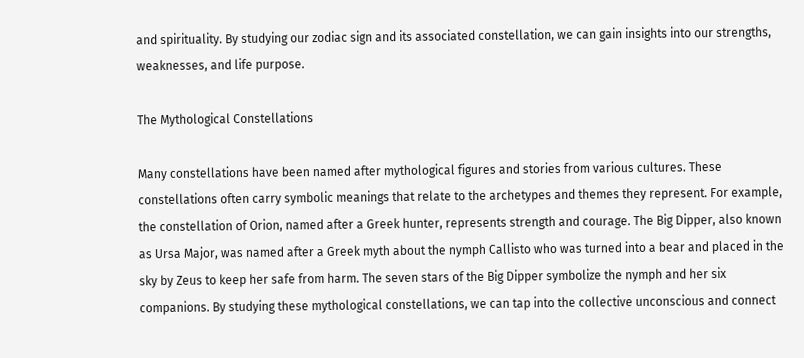and spirituality. By studying our zodiac sign and its associated constellation, we can gain insights into our strengths, weaknesses, and life purpose.

The Mythological Constellations

Many constellations have been named after mythological figures and stories from various cultures. These constellations often carry symbolic meanings that relate to the archetypes and themes they represent. For example, the constellation of Orion, named after a Greek hunter, represents strength and courage. The Big Dipper, also known as Ursa Major, was named after a Greek myth about the nymph Callisto who was turned into a bear and placed in the sky by Zeus to keep her safe from harm. The seven stars of the Big Dipper symbolize the nymph and her six companions. By studying these mythological constellations, we can tap into the collective unconscious and connect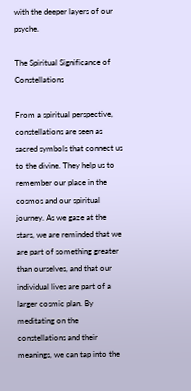with the deeper layers of our psyche.

The Spiritual Significance of Constellations

From a spiritual perspective, constellations are seen as sacred symbols that connect us to the divine. They help us to remember our place in the cosmos and our spiritual journey. As we gaze at the stars, we are reminded that we are part of something greater than ourselves, and that our individual lives are part of a larger cosmic plan. By meditating on the constellations and their meanings, we can tap into the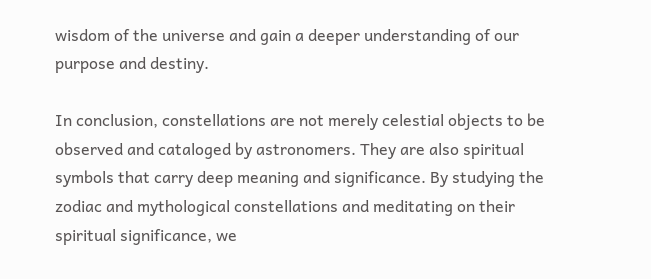wisdom of the universe and gain a deeper understanding of our purpose and destiny.

In conclusion, constellations are not merely celestial objects to be observed and cataloged by astronomers. They are also spiritual symbols that carry deep meaning and significance. By studying the zodiac and mythological constellations and meditating on their spiritual significance, we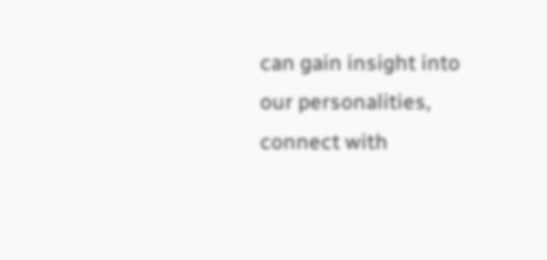can gain insight into our personalities, connect with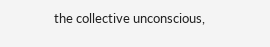the collective unconscious,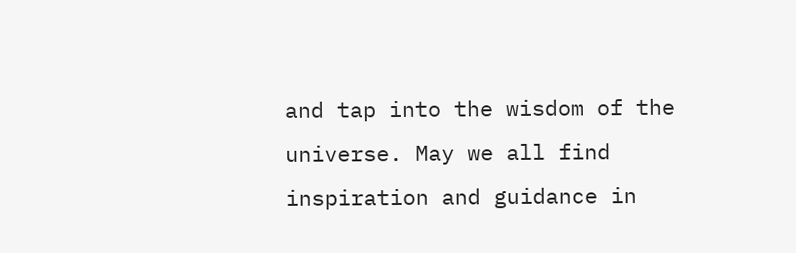and tap into the wisdom of the universe. May we all find inspiration and guidance in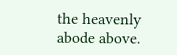the heavenly abode above.